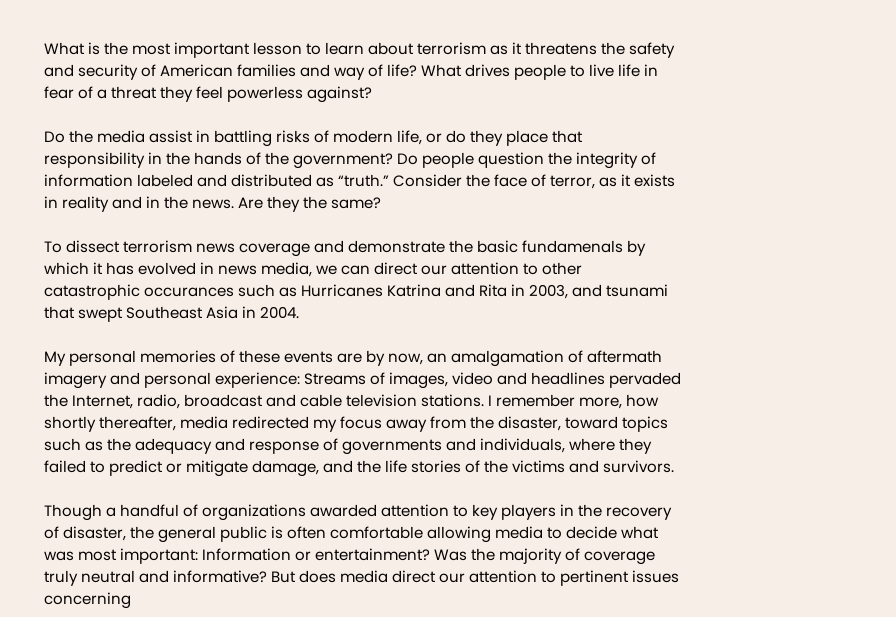What is the most important lesson to learn about terrorism as it threatens the safety and security of American families and way of life? What drives people to live life in fear of a threat they feel powerless against?

Do the media assist in battling risks of modern life, or do they place that responsibility in the hands of the government? Do people question the integrity of information labeled and distributed as “truth.” Consider the face of terror, as it exists in reality and in the news. Are they the same?

To dissect terrorism news coverage and demonstrate the basic fundamenals by which it has evolved in news media, we can direct our attention to other catastrophic occurances such as Hurricanes Katrina and Rita in 2003, and tsunami that swept Southeast Asia in 2004.

My personal memories of these events are by now, an amalgamation of aftermath imagery and personal experience: Streams of images, video and headlines pervaded the Internet, radio, broadcast and cable television stations. I remember more, how shortly thereafter, media redirected my focus away from the disaster, toward topics such as the adequacy and response of governments and individuals, where they failed to predict or mitigate damage, and the life stories of the victims and survivors.

Though a handful of organizations awarded attention to key players in the recovery of disaster, the general public is often comfortable allowing media to decide what was most important: Information or entertainment? Was the majority of coverage truly neutral and informative? But does media direct our attention to pertinent issues concerning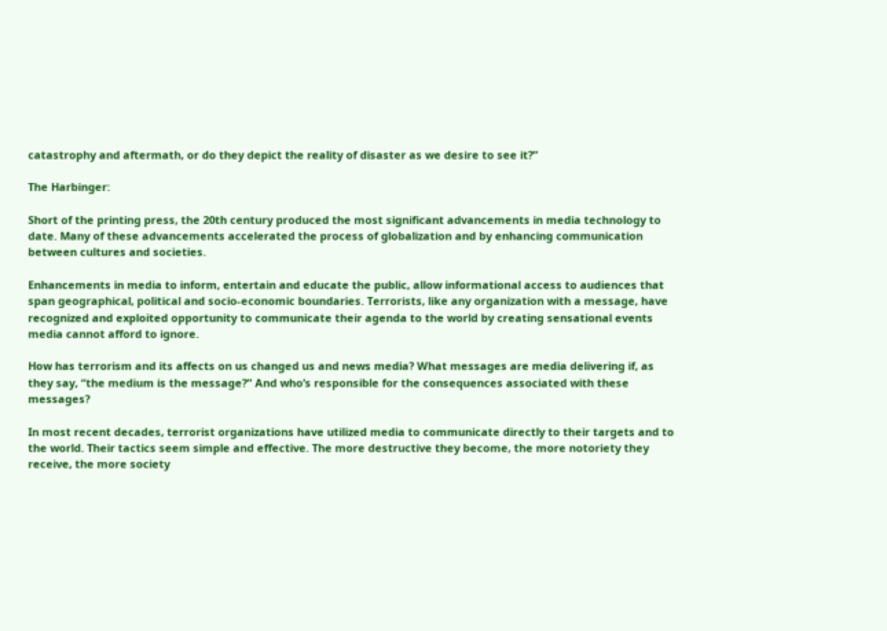catastrophy and aftermath, or do they depict the reality of disaster as we desire to see it?”

The Harbinger:

Short of the printing press, the 20th century produced the most significant advancements in media technology to date. Many of these advancements accelerated the process of globalization and by enhancing communication between cultures and societies.

Enhancements in media to inform, entertain and educate the public, allow informational access to audiences that span geographical, political and socio-economic boundaries. Terrorists, like any organization with a message, have recognized and exploited opportunity to communicate their agenda to the world by creating sensational events media cannot afford to ignore.

How has terrorism and its affects on us changed us and news media? What messages are media delivering if, as they say, “the medium is the message?” And who’s responsible for the consequences associated with these messages?

In most recent decades, terrorist organizations have utilized media to communicate directly to their targets and to the world. Their tactics seem simple and effective. The more destructive they become, the more notoriety they receive, the more society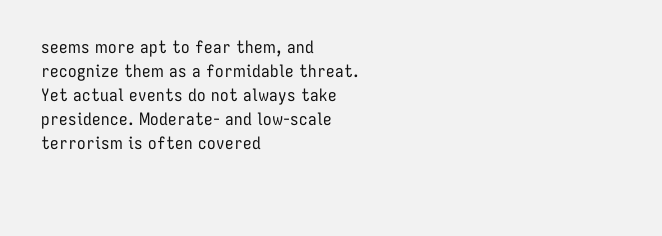seems more apt to fear them, and recognize them as a formidable threat. Yet actual events do not always take presidence. Moderate- and low-scale terrorism is often covered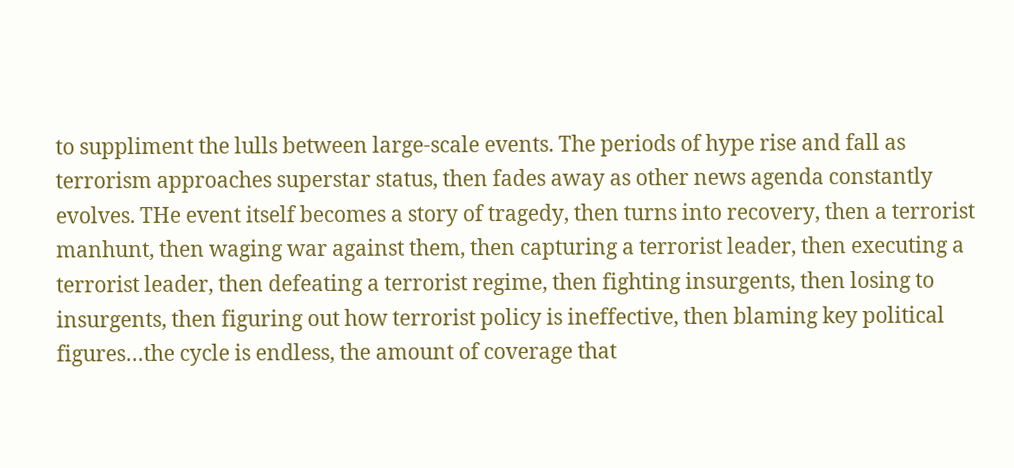to suppliment the lulls between large-scale events. The periods of hype rise and fall as terrorism approaches superstar status, then fades away as other news agenda constantly evolves. THe event itself becomes a story of tragedy, then turns into recovery, then a terrorist manhunt, then waging war against them, then capturing a terrorist leader, then executing a terrorist leader, then defeating a terrorist regime, then fighting insurgents, then losing to insurgents, then figuring out how terrorist policy is ineffective, then blaming key political figures…the cycle is endless, the amount of coverage that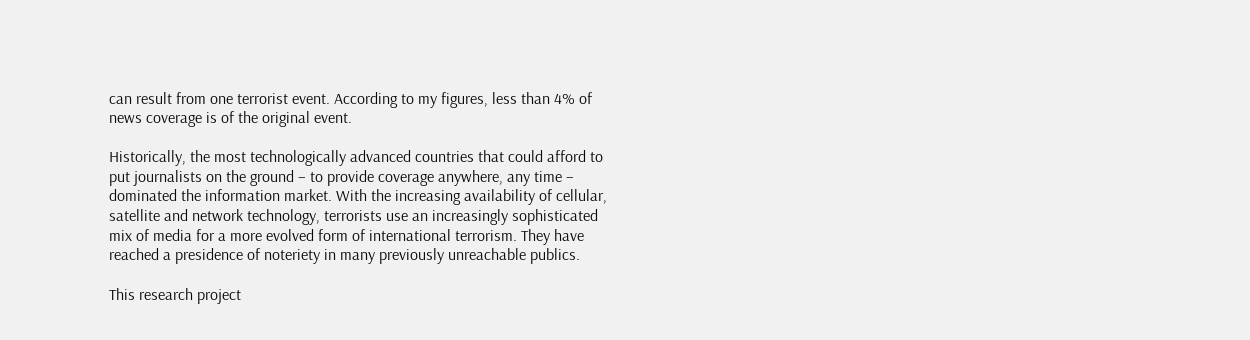can result from one terrorist event. According to my figures, less than 4% of news coverage is of the original event.

Historically, the most technologically advanced countries that could afford to put journalists on the ground – to provide coverage anywhere, any time – dominated the information market. With the increasing availability of cellular, satellite and network technology, terrorists use an increasingly sophisticated mix of media for a more evolved form of international terrorism. They have reached a presidence of noteriety in many previously unreachable publics.

This research project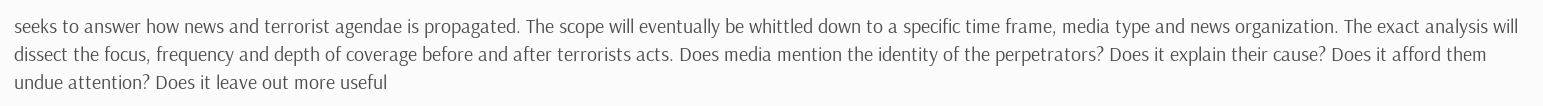seeks to answer how news and terrorist agendae is propagated. The scope will eventually be whittled down to a specific time frame, media type and news organization. The exact analysis will dissect the focus, frequency and depth of coverage before and after terrorists acts. Does media mention the identity of the perpetrators? Does it explain their cause? Does it afford them undue attention? Does it leave out more useful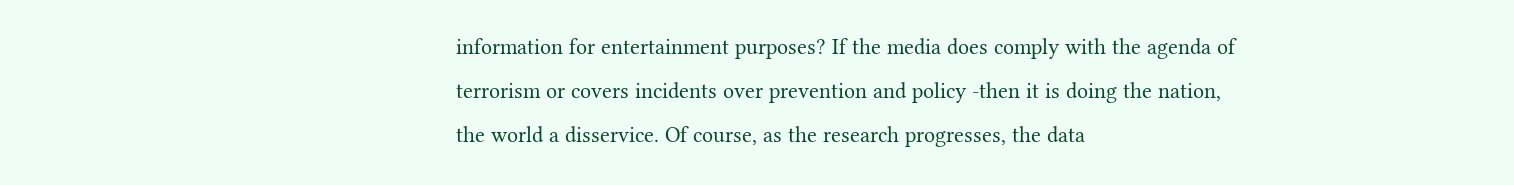information for entertainment purposes? If the media does comply with the agenda of terrorism or covers incidents over prevention and policy -then it is doing the nation, the world a disservice. Of course, as the research progresses, the data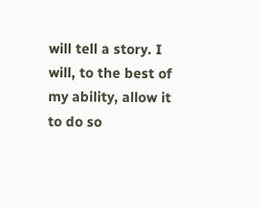will tell a story. I will, to the best of my ability, allow it to do so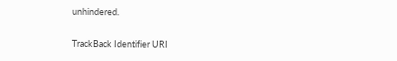unhindered.

TrackBack Identifier URI